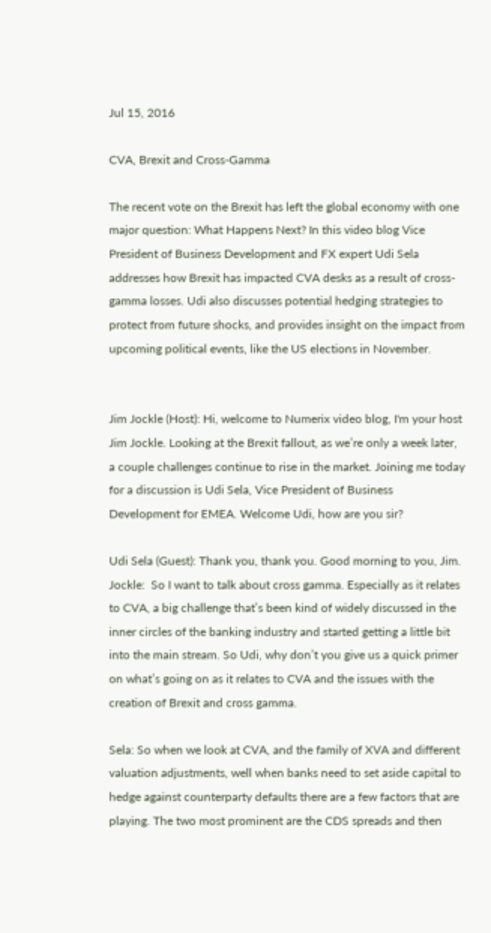Jul 15, 2016

CVA, Brexit and Cross-Gamma

The recent vote on the Brexit has left the global economy with one major question: What Happens Next? In this video blog Vice President of Business Development and FX expert Udi Sela addresses how Brexit has impacted CVA desks as a result of cross-gamma losses. Udi also discusses potential hedging strategies to protect from future shocks, and provides insight on the impact from upcoming political events, like the US elections in November.


Jim Jockle (Host): Hi, welcome to Numerix video blog, I'm your host Jim Jockle. Looking at the Brexit fallout, as we’re only a week later, a couple challenges continue to rise in the market. Joining me today for a discussion is Udi Sela, Vice President of Business Development for EMEA. Welcome Udi, how are you sir?

Udi Sela (Guest): Thank you, thank you. Good morning to you, Jim.
Jockle:  So I want to talk about cross gamma. Especially as it relates to CVA, a big challenge that’s been kind of widely discussed in the inner circles of the banking industry and started getting a little bit into the main stream. So Udi, why don’t you give us a quick primer on what’s going on as it relates to CVA and the issues with the creation of Brexit and cross gamma.

Sela: So when we look at CVA, and the family of XVA and different valuation adjustments, well when banks need to set aside capital to hedge against counterparty defaults there are a few factors that are playing. The two most prominent are the CDS spreads and then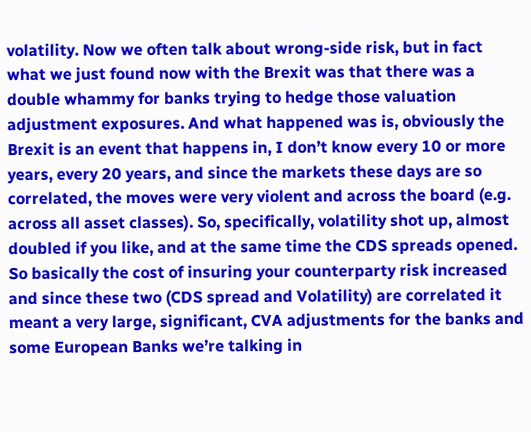volatility. Now we often talk about wrong-side risk, but in fact what we just found now with the Brexit was that there was a double whammy for banks trying to hedge those valuation adjustment exposures. And what happened was is, obviously the Brexit is an event that happens in, I don’t know every 10 or more years, every 20 years, and since the markets these days are so correlated, the moves were very violent and across the board (e.g. across all asset classes). So, specifically, volatility shot up, almost doubled if you like, and at the same time the CDS spreads opened. So basically the cost of insuring your counterparty risk increased and since these two (CDS spread and Volatility) are correlated it meant a very large, significant, CVA adjustments for the banks and some European Banks we’re talking in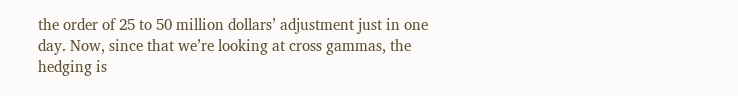the order of 25 to 50 million dollars’ adjustment just in one day. Now, since that we’re looking at cross gammas, the hedging is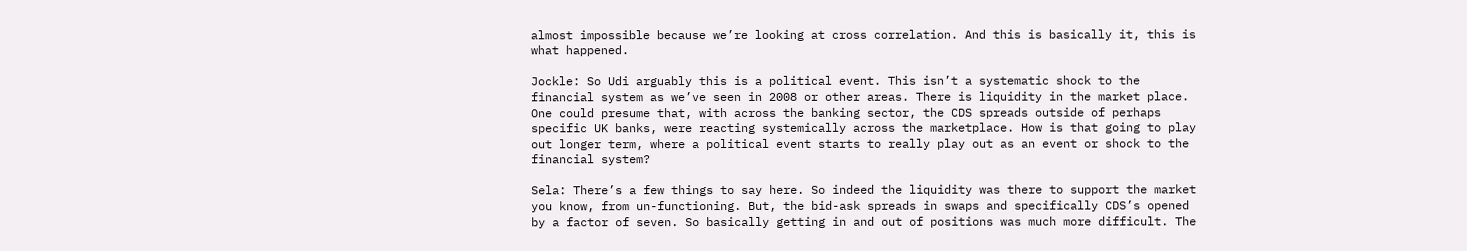almost impossible because we’re looking at cross correlation. And this is basically it, this is what happened.

Jockle: So Udi arguably this is a political event. This isn’t a systematic shock to the financial system as we’ve seen in 2008 or other areas. There is liquidity in the market place. One could presume that, with across the banking sector, the CDS spreads outside of perhaps specific UK banks, were reacting systemically across the marketplace. How is that going to play out longer term, where a political event starts to really play out as an event or shock to the financial system?

Sela: There’s a few things to say here. So indeed the liquidity was there to support the market you know, from un-functioning. But, the bid-ask spreads in swaps and specifically CDS’s opened by a factor of seven. So basically getting in and out of positions was much more difficult. The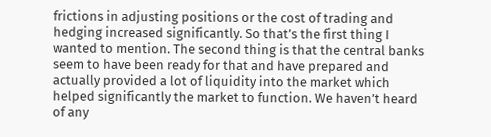frictions in adjusting positions or the cost of trading and hedging increased significantly. So that’s the first thing I wanted to mention. The second thing is that the central banks seem to have been ready for that and have prepared and actually provided a lot of liquidity into the market which helped significantly the market to function. We haven’t heard of any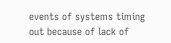events of systems timing out because of lack of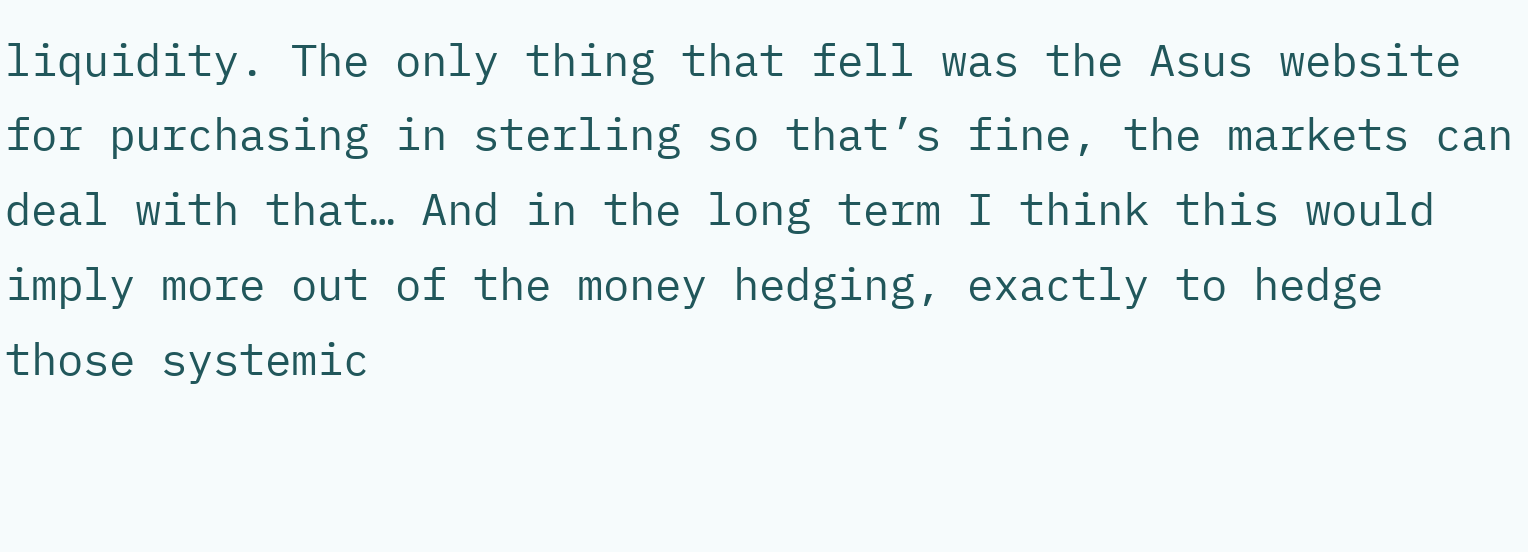liquidity. The only thing that fell was the Asus website for purchasing in sterling so that’s fine, the markets can deal with that… And in the long term I think this would imply more out of the money hedging, exactly to hedge those systemic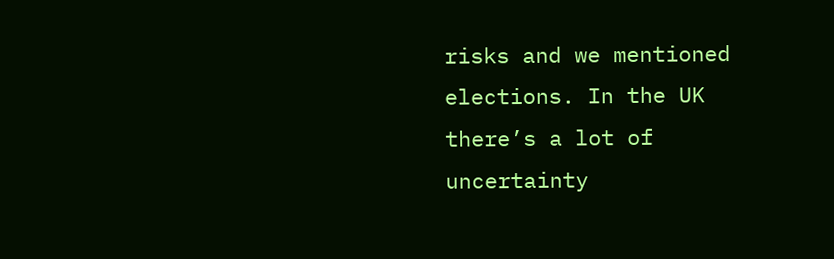risks and we mentioned elections. In the UK there’s a lot of uncertainty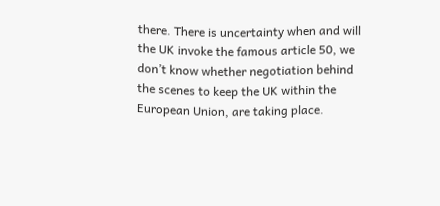there. There is uncertainty when and will the UK invoke the famous article 50, we don’t know whether negotiation behind the scenes to keep the UK within the European Union, are taking place.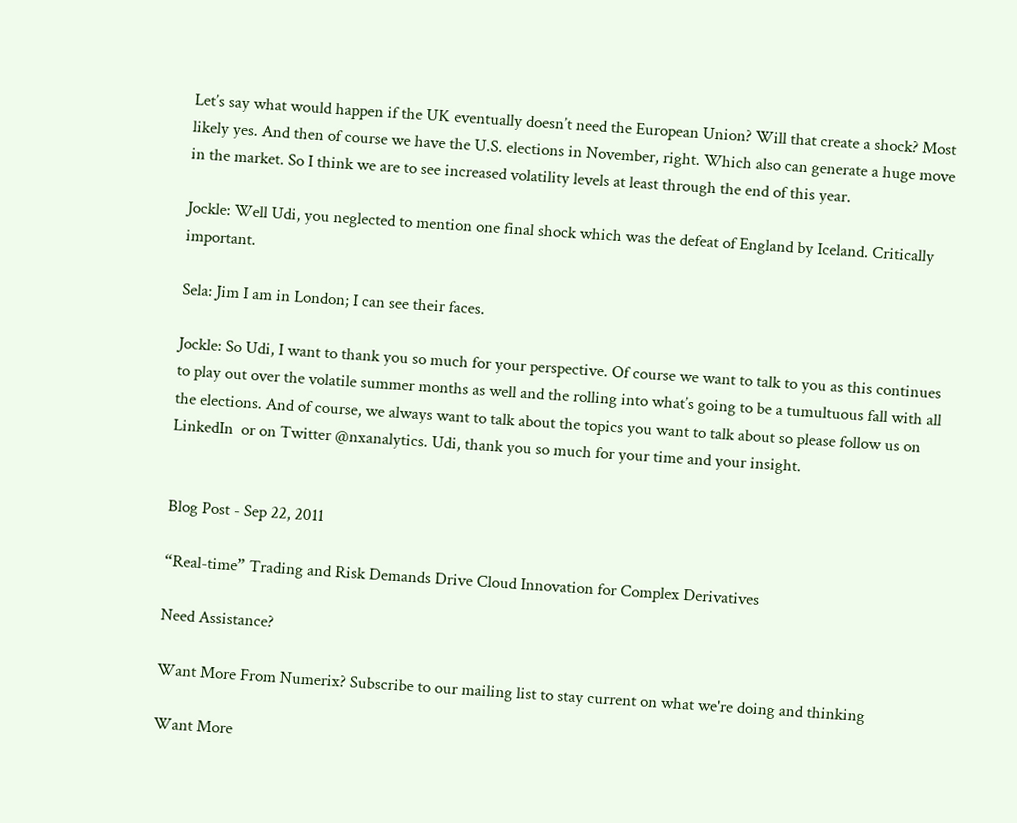Let’s say what would happen if the UK eventually doesn’t need the European Union? Will that create a shock? Most likely yes. And then of course we have the U.S. elections in November, right. Which also can generate a huge move in the market. So I think we are to see increased volatility levels at least through the end of this year.

Jockle: Well Udi, you neglected to mention one final shock which was the defeat of England by Iceland. Critically important.

Sela: Jim I am in London; I can see their faces.

Jockle: So Udi, I want to thank you so much for your perspective. Of course we want to talk to you as this continues to play out over the volatile summer months as well and the rolling into what’s going to be a tumultuous fall with all the elections. And of course, we always want to talk about the topics you want to talk about so please follow us on LinkedIn  or on Twitter @nxanalytics. Udi, thank you so much for your time and your insight.


Blog Post - Sep 22, 2011

“Real-time” Trading and Risk Demands Drive Cloud Innovation for Complex Derivatives

Need Assistance?

Want More From Numerix? Subscribe to our mailing list to stay current on what we're doing and thinking

Want More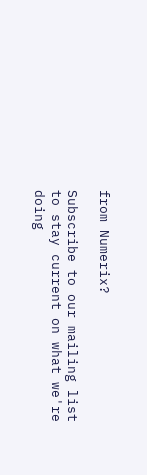from Numerix?

Subscribe to our mailing list to stay current on what we're doing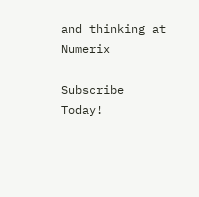and thinking at Numerix

Subscribe Today!